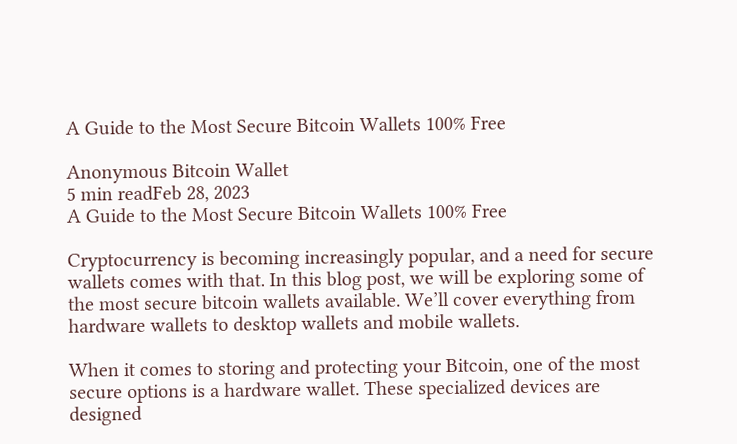A Guide to the Most Secure Bitcoin Wallets 100% Free

Anonymous Bitcoin Wallet
5 min readFeb 28, 2023
A Guide to the Most Secure Bitcoin Wallets 100% Free

Cryptocurrency is becoming increasingly popular, and a need for secure wallets comes with that. In this blog post, we will be exploring some of the most secure bitcoin wallets available. We’ll cover everything from hardware wallets to desktop wallets and mobile wallets.

When it comes to storing and protecting your Bitcoin, one of the most secure options is a hardware wallet. These specialized devices are designed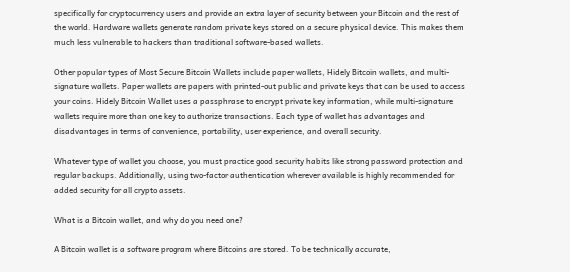specifically for cryptocurrency users and provide an extra layer of security between your Bitcoin and the rest of the world. Hardware wallets generate random private keys stored on a secure physical device. This makes them much less vulnerable to hackers than traditional software-based wallets.

Other popular types of Most Secure Bitcoin Wallets include paper wallets, Hidely Bitcoin wallets, and multi-signature wallets. Paper wallets are papers with printed-out public and private keys that can be used to access your coins. Hidely Bitcoin Wallet uses a passphrase to encrypt private key information, while multi-signature wallets require more than one key to authorize transactions. Each type of wallet has advantages and disadvantages in terms of convenience, portability, user experience, and overall security.

Whatever type of wallet you choose, you must practice good security habits like strong password protection and regular backups. Additionally, using two-factor authentication wherever available is highly recommended for added security for all crypto assets.

What is a Bitcoin wallet, and why do you need one?

A Bitcoin wallet is a software program where Bitcoins are stored. To be technically accurate,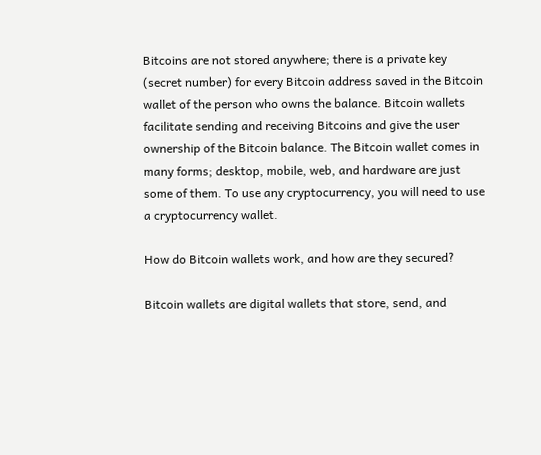Bitcoins are not stored anywhere; there is a private key (secret number) for every Bitcoin address saved in the Bitcoin wallet of the person who owns the balance. Bitcoin wallets facilitate sending and receiving Bitcoins and give the user ownership of the Bitcoin balance. The Bitcoin wallet comes in many forms; desktop, mobile, web, and hardware are just some of them. To use any cryptocurrency, you will need to use a cryptocurrency wallet.

How do Bitcoin wallets work, and how are they secured?

Bitcoin wallets are digital wallets that store, send, and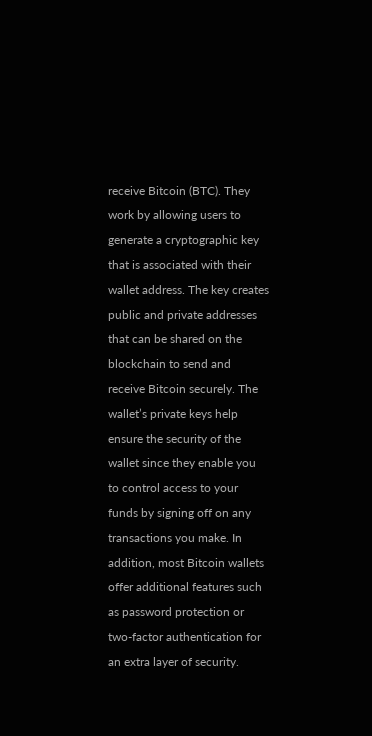receive Bitcoin (BTC). They work by allowing users to generate a cryptographic key that is associated with their wallet address. The key creates public and private addresses that can be shared on the blockchain to send and receive Bitcoin securely. The wallet’s private keys help ensure the security of the wallet since they enable you to control access to your funds by signing off on any transactions you make. In addition, most Bitcoin wallets offer additional features such as password protection or two-factor authentication for an extra layer of security.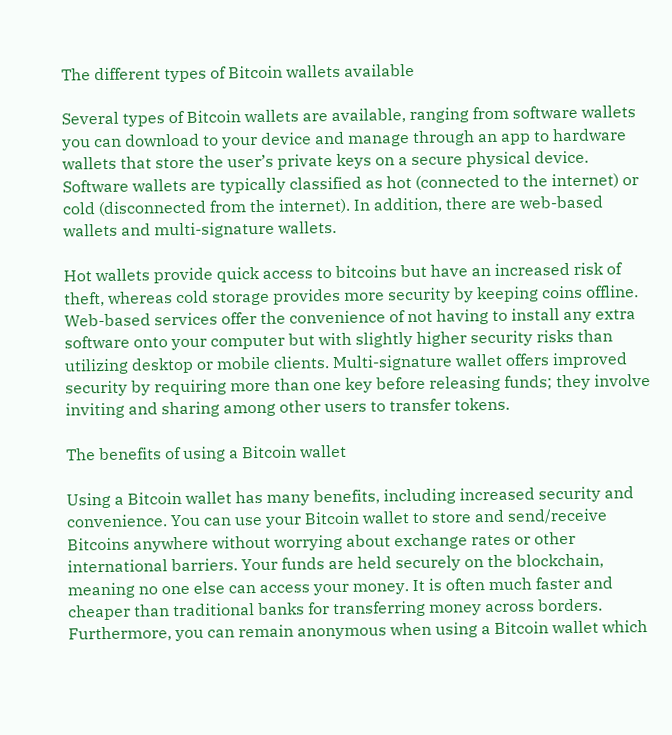The different types of Bitcoin wallets available

Several types of Bitcoin wallets are available, ranging from software wallets you can download to your device and manage through an app to hardware wallets that store the user’s private keys on a secure physical device. Software wallets are typically classified as hot (connected to the internet) or cold (disconnected from the internet). In addition, there are web-based wallets and multi-signature wallets.

Hot wallets provide quick access to bitcoins but have an increased risk of theft, whereas cold storage provides more security by keeping coins offline. Web-based services offer the convenience of not having to install any extra software onto your computer but with slightly higher security risks than utilizing desktop or mobile clients. Multi-signature wallet offers improved security by requiring more than one key before releasing funds; they involve inviting and sharing among other users to transfer tokens.

The benefits of using a Bitcoin wallet

Using a Bitcoin wallet has many benefits, including increased security and convenience. You can use your Bitcoin wallet to store and send/receive Bitcoins anywhere without worrying about exchange rates or other international barriers. Your funds are held securely on the blockchain, meaning no one else can access your money. It is often much faster and cheaper than traditional banks for transferring money across borders. Furthermore, you can remain anonymous when using a Bitcoin wallet which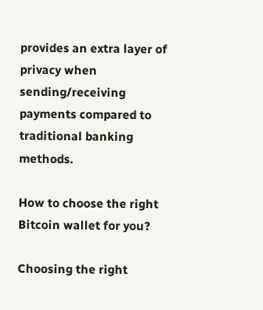provides an extra layer of privacy when sending/receiving payments compared to traditional banking methods.

How to choose the right Bitcoin wallet for you?

Choosing the right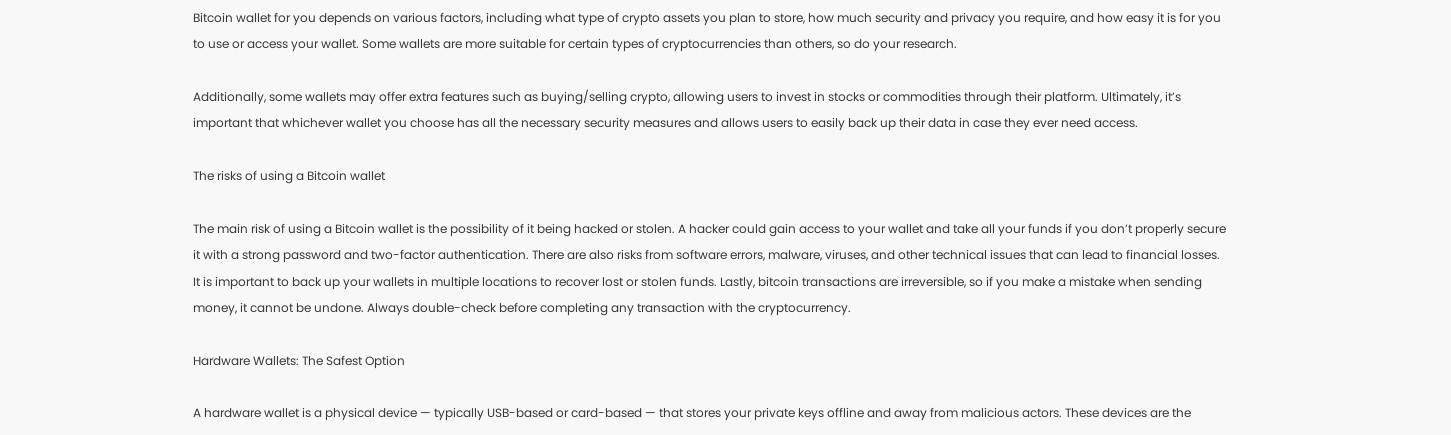Bitcoin wallet for you depends on various factors, including what type of crypto assets you plan to store, how much security and privacy you require, and how easy it is for you to use or access your wallet. Some wallets are more suitable for certain types of cryptocurrencies than others, so do your research.

Additionally, some wallets may offer extra features such as buying/selling crypto, allowing users to invest in stocks or commodities through their platform. Ultimately, it’s important that whichever wallet you choose has all the necessary security measures and allows users to easily back up their data in case they ever need access.

The risks of using a Bitcoin wallet

The main risk of using a Bitcoin wallet is the possibility of it being hacked or stolen. A hacker could gain access to your wallet and take all your funds if you don’t properly secure it with a strong password and two-factor authentication. There are also risks from software errors, malware, viruses, and other technical issues that can lead to financial losses. It is important to back up your wallets in multiple locations to recover lost or stolen funds. Lastly, bitcoin transactions are irreversible, so if you make a mistake when sending money, it cannot be undone. Always double-check before completing any transaction with the cryptocurrency.

Hardware Wallets: The Safest Option

A hardware wallet is a physical device — typically USB-based or card-based — that stores your private keys offline and away from malicious actors. These devices are the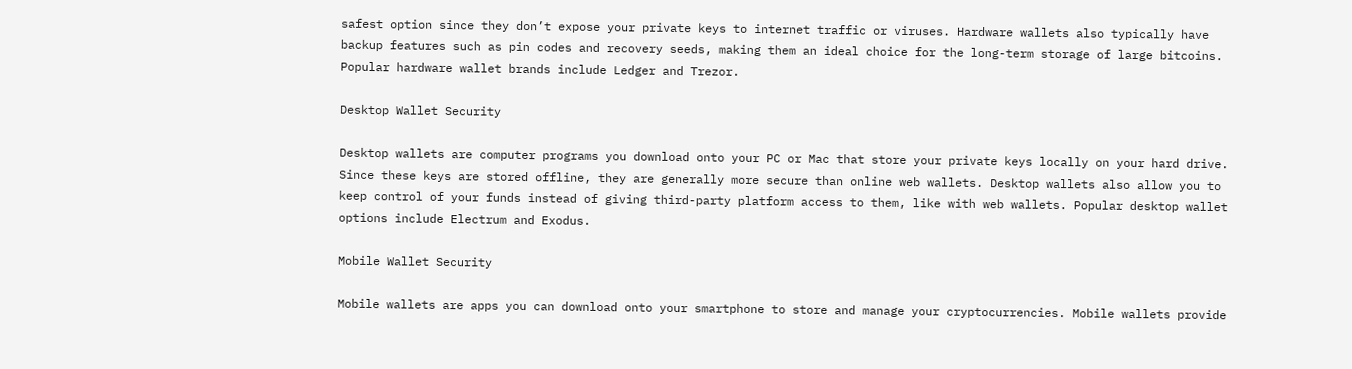safest option since they don’t expose your private keys to internet traffic or viruses. Hardware wallets also typically have backup features such as pin codes and recovery seeds, making them an ideal choice for the long-term storage of large bitcoins. Popular hardware wallet brands include Ledger and Trezor.

Desktop Wallet Security

Desktop wallets are computer programs you download onto your PC or Mac that store your private keys locally on your hard drive. Since these keys are stored offline, they are generally more secure than online web wallets. Desktop wallets also allow you to keep control of your funds instead of giving third-party platform access to them, like with web wallets. Popular desktop wallet options include Electrum and Exodus.

Mobile Wallet Security

Mobile wallets are apps you can download onto your smartphone to store and manage your cryptocurrencies. Mobile wallets provide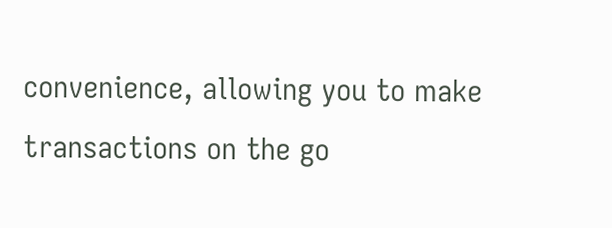convenience, allowing you to make transactions on the go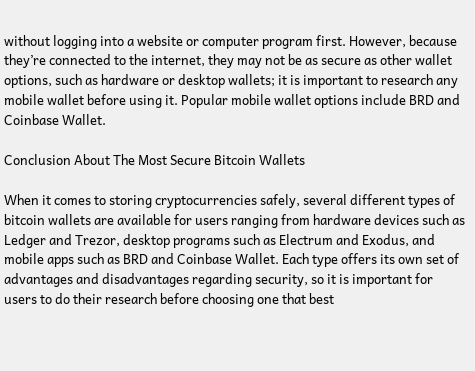without logging into a website or computer program first. However, because they’re connected to the internet, they may not be as secure as other wallet options, such as hardware or desktop wallets; it is important to research any mobile wallet before using it. Popular mobile wallet options include BRD and Coinbase Wallet.

Conclusion About The Most Secure Bitcoin Wallets

When it comes to storing cryptocurrencies safely, several different types of bitcoin wallets are available for users ranging from hardware devices such as Ledger and Trezor, desktop programs such as Electrum and Exodus, and mobile apps such as BRD and Coinbase Wallet. Each type offers its own set of advantages and disadvantages regarding security, so it is important for users to do their research before choosing one that best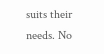suits their needs. No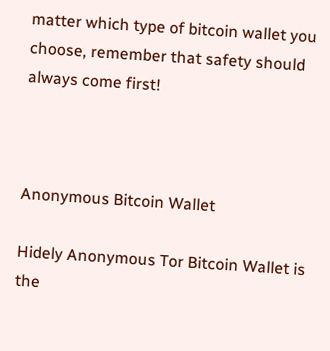matter which type of bitcoin wallet you choose, remember that safety should always come first!



Anonymous Bitcoin Wallet

Hidely Anonymous Tor Bitcoin Wallet is the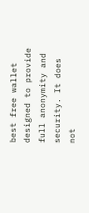best free wallet designed to provide full anonymity and security. It does not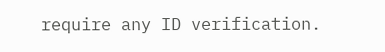require any ID verification.